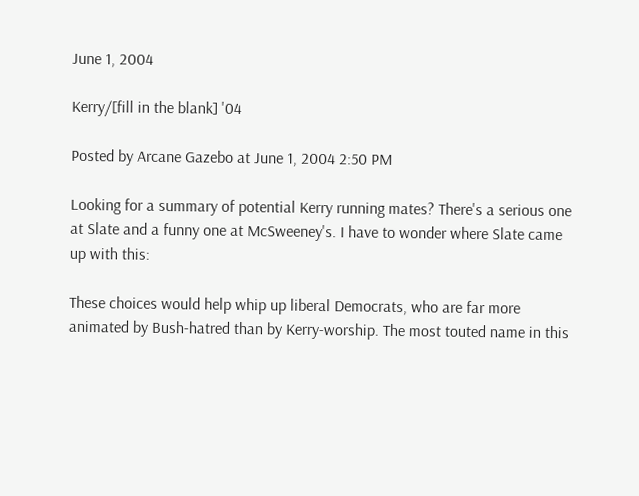June 1, 2004

Kerry/[fill in the blank] '04

Posted by Arcane Gazebo at June 1, 2004 2:50 PM

Looking for a summary of potential Kerry running mates? There's a serious one at Slate and a funny one at McSweeney's. I have to wonder where Slate came up with this:

These choices would help whip up liberal Democrats, who are far more animated by Bush-hatred than by Kerry-worship. The most touted name in this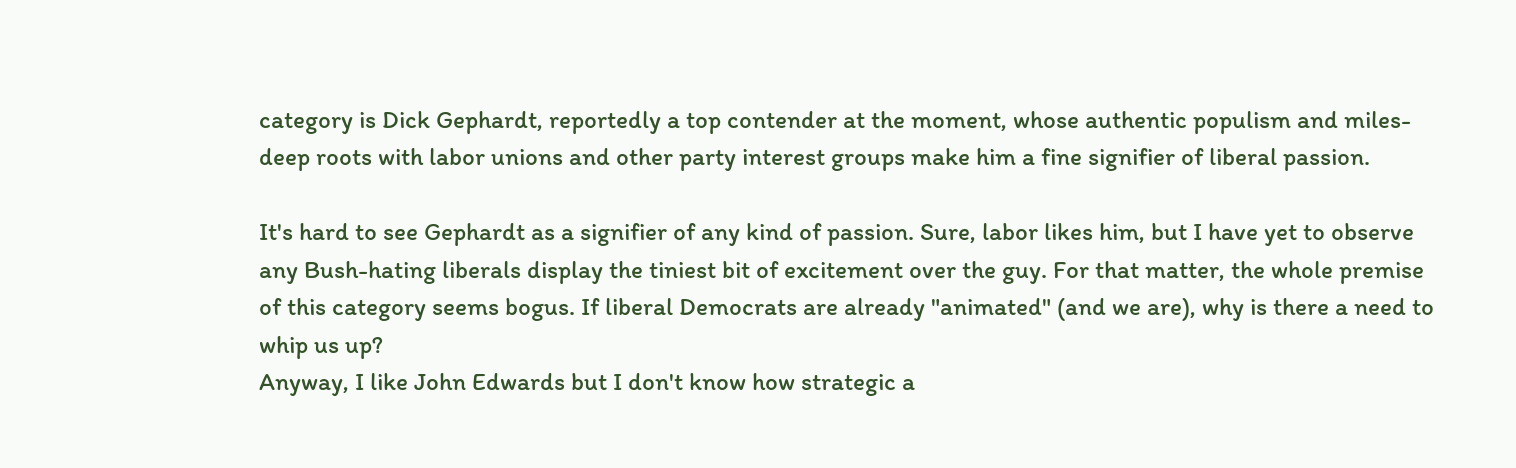category is Dick Gephardt, reportedly a top contender at the moment, whose authentic populism and miles-deep roots with labor unions and other party interest groups make him a fine signifier of liberal passion.

It's hard to see Gephardt as a signifier of any kind of passion. Sure, labor likes him, but I have yet to observe any Bush-hating liberals display the tiniest bit of excitement over the guy. For that matter, the whole premise of this category seems bogus. If liberal Democrats are already "animated" (and we are), why is there a need to whip us up?
Anyway, I like John Edwards but I don't know how strategic a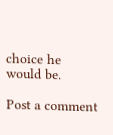choice he would be.

Post a comment